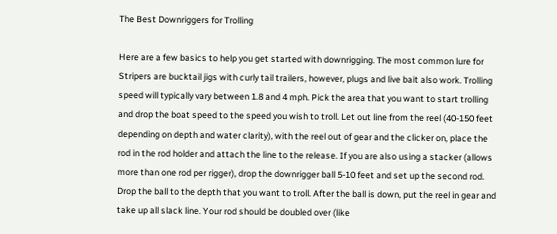The Best Downriggers for Trolling

Here are a few basics to help you get started with downrigging. The most common lure for Stripers are bucktail jigs with curly tail trailers, however, plugs and live bait also work. Trolling speed will typically vary between 1.8 and 4 mph. Pick the area that you want to start trolling and drop the boat speed to the speed you wish to troll. Let out line from the reel (40-150 feet depending on depth and water clarity), with the reel out of gear and the clicker on, place the rod in the rod holder and attach the line to the release. If you are also using a stacker (allows more than one rod per rigger), drop the downrigger ball 5-10 feet and set up the second rod. Drop the ball to the depth that you want to troll. After the ball is down, put the reel in gear and take up all slack line. Your rod should be doubled over (like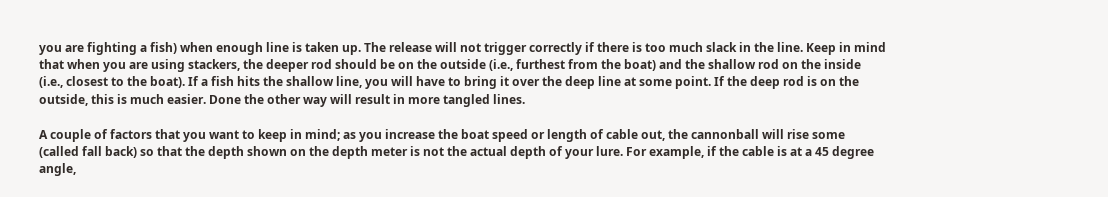you are fighting a fish) when enough line is taken up. The release will not trigger correctly if there is too much slack in the line. Keep in mind that when you are using stackers, the deeper rod should be on the outside (i.e., furthest from the boat) and the shallow rod on the inside (i.e., closest to the boat). If a fish hits the shallow line, you will have to bring it over the deep line at some point. If the deep rod is on the outside, this is much easier. Done the other way will result in more tangled lines.

A couple of factors that you want to keep in mind; as you increase the boat speed or length of cable out, the cannonball will rise some (called fall back) so that the depth shown on the depth meter is not the actual depth of your lure. For example, if the cable is at a 45 degree angle,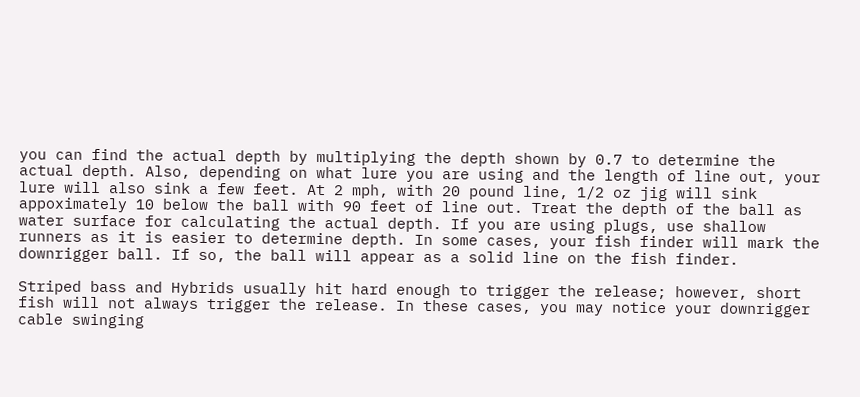you can find the actual depth by multiplying the depth shown by 0.7 to determine the actual depth. Also, depending on what lure you are using and the length of line out, your lure will also sink a few feet. At 2 mph, with 20 pound line, 1/2 oz jig will sink appoximately 10 below the ball with 90 feet of line out. Treat the depth of the ball as water surface for calculating the actual depth. If you are using plugs, use shallow runners as it is easier to determine depth. In some cases, your fish finder will mark the downrigger ball. If so, the ball will appear as a solid line on the fish finder.

Striped bass and Hybrids usually hit hard enough to trigger the release; however, short fish will not always trigger the release. In these cases, you may notice your downrigger cable swinging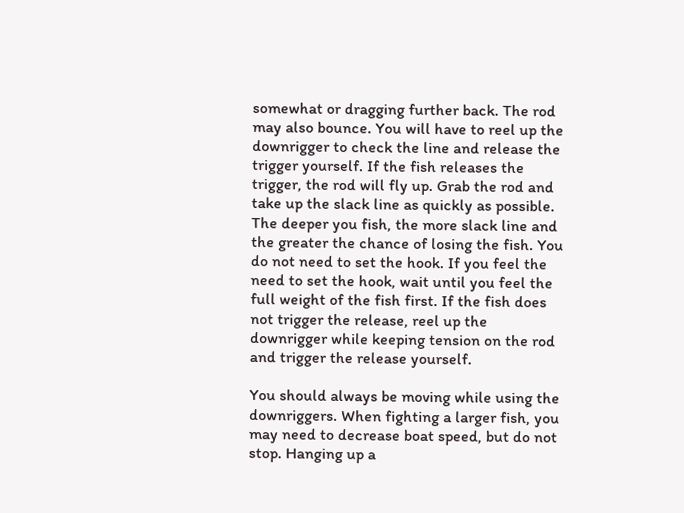somewhat or dragging further back. The rod may also bounce. You will have to reel up the downrigger to check the line and release the trigger yourself. If the fish releases the trigger, the rod will fly up. Grab the rod and take up the slack line as quickly as possible. The deeper you fish, the more slack line and the greater the chance of losing the fish. You do not need to set the hook. If you feel the need to set the hook, wait until you feel the full weight of the fish first. If the fish does not trigger the release, reel up the downrigger while keeping tension on the rod and trigger the release yourself.

You should always be moving while using the downriggers. When fighting a larger fish, you may need to decrease boat speed, but do not stop. Hanging up a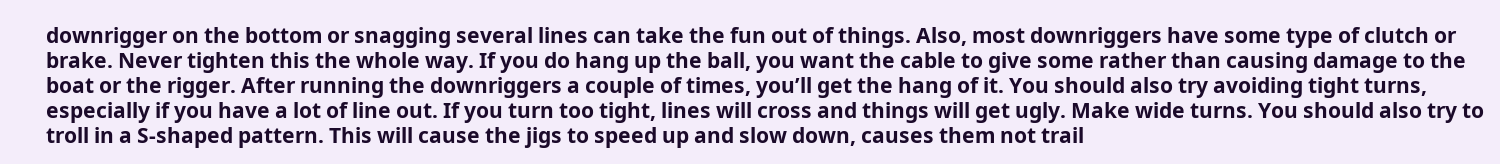downrigger on the bottom or snagging several lines can take the fun out of things. Also, most downriggers have some type of clutch or brake. Never tighten this the whole way. If you do hang up the ball, you want the cable to give some rather than causing damage to the boat or the rigger. After running the downriggers a couple of times, you’ll get the hang of it. You should also try avoiding tight turns, especially if you have a lot of line out. If you turn too tight, lines will cross and things will get ugly. Make wide turns. You should also try to troll in a S-shaped pattern. This will cause the jigs to speed up and slow down, causes them not trail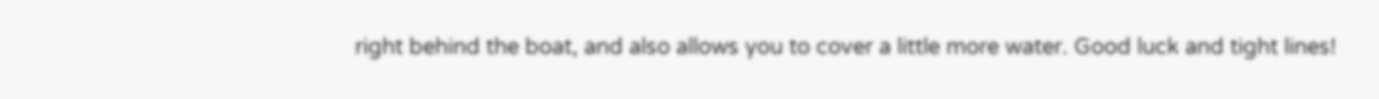right behind the boat, and also allows you to cover a little more water. Good luck and tight lines!